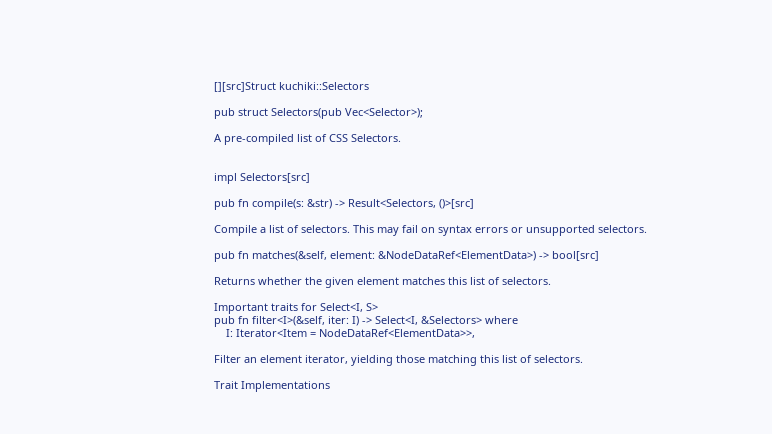[][src]Struct kuchiki::Selectors

pub struct Selectors(pub Vec<Selector>);

A pre-compiled list of CSS Selectors.


impl Selectors[src]

pub fn compile(s: &str) -> Result<Selectors, ()>[src]

Compile a list of selectors. This may fail on syntax errors or unsupported selectors.

pub fn matches(&self, element: &NodeDataRef<ElementData>) -> bool[src]

Returns whether the given element matches this list of selectors.

Important traits for Select<I, S>
pub fn filter<I>(&self, iter: I) -> Select<I, &Selectors> where
    I: Iterator<Item = NodeDataRef<ElementData>>,

Filter an element iterator, yielding those matching this list of selectors.

Trait Implementations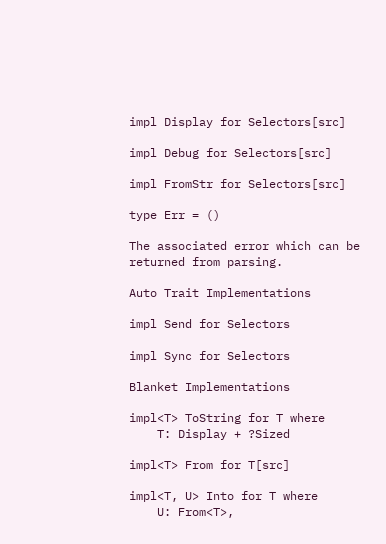impl Display for Selectors[src]

impl Debug for Selectors[src]

impl FromStr for Selectors[src]

type Err = ()

The associated error which can be returned from parsing.

Auto Trait Implementations

impl Send for Selectors

impl Sync for Selectors

Blanket Implementations

impl<T> ToString for T where
    T: Display + ?Sized

impl<T> From for T[src]

impl<T, U> Into for T where
    U: From<T>,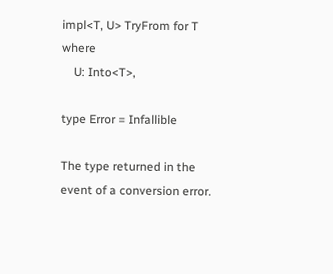impl<T, U> TryFrom for T where
    U: Into<T>,

type Error = Infallible

The type returned in the event of a conversion error.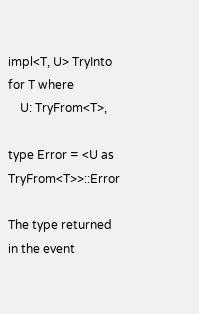impl<T, U> TryInto for T where
    U: TryFrom<T>,

type Error = <U as TryFrom<T>>::Error

The type returned in the event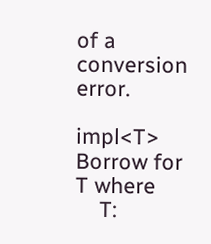of a conversion error.

impl<T> Borrow for T where
    T: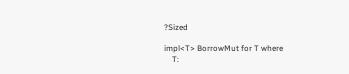?Sized

impl<T> BorrowMut for T where
    T: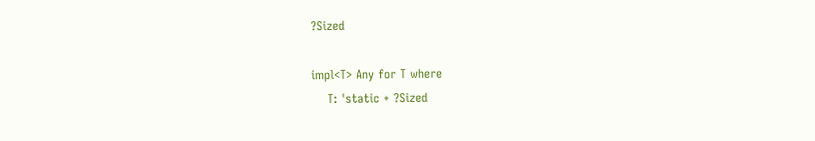?Sized

impl<T> Any for T where
    T: 'static + ?Sized